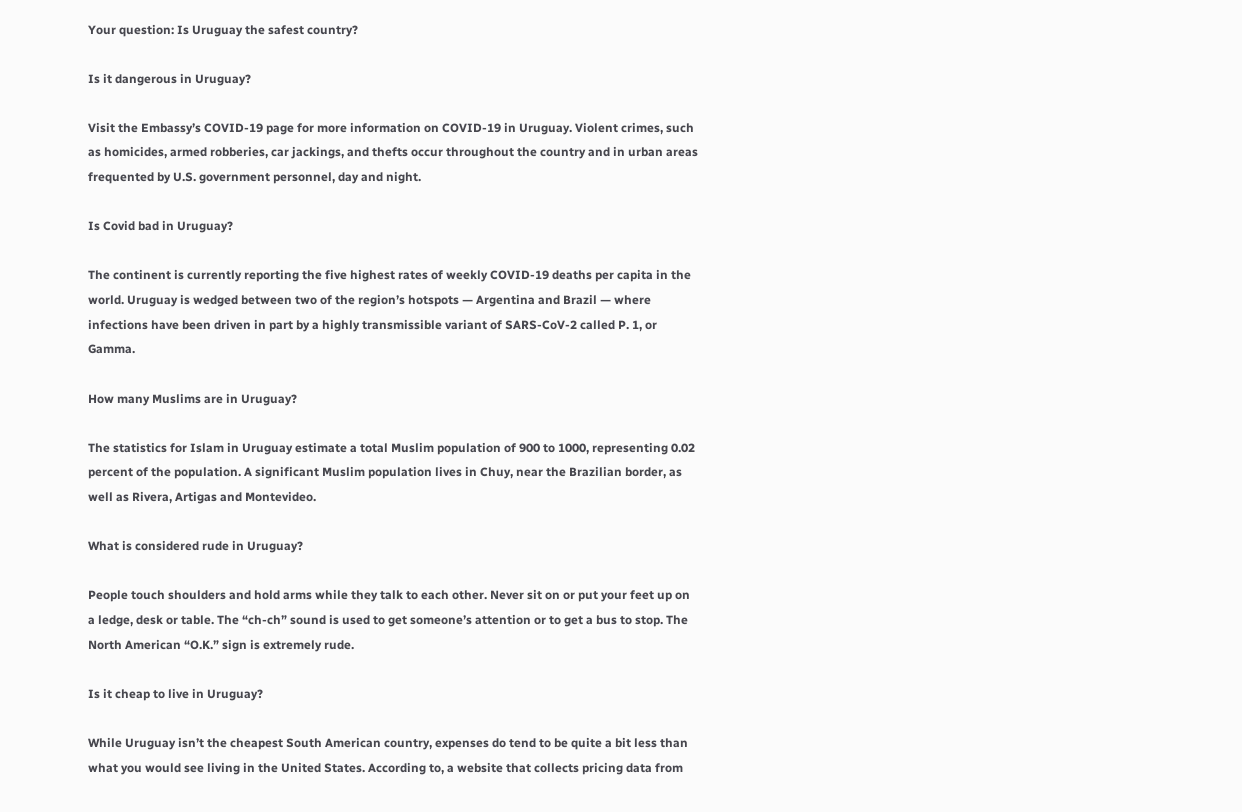Your question: Is Uruguay the safest country?

Is it dangerous in Uruguay?

Visit the Embassy’s COVID-19 page for more information on COVID-19 in Uruguay. Violent crimes, such as homicides, armed robberies, car jackings, and thefts occur throughout the country and in urban areas frequented by U.S. government personnel, day and night.

Is Covid bad in Uruguay?

The continent is currently reporting the five highest rates of weekly COVID-19 deaths per capita in the world. Uruguay is wedged between two of the region’s hotspots — Argentina and Brazil — where infections have been driven in part by a highly transmissible variant of SARS-CoV-2 called P. 1, or Gamma.

How many Muslims are in Uruguay?

The statistics for Islam in Uruguay estimate a total Muslim population of 900 to 1000, representing 0.02 percent of the population. A significant Muslim population lives in Chuy, near the Brazilian border, as well as Rivera, Artigas and Montevideo.

What is considered rude in Uruguay?

People touch shoulders and hold arms while they talk to each other. Never sit on or put your feet up on a ledge, desk or table. The “ch-ch” sound is used to get someone’s attention or to get a bus to stop. The North American “O.K.” sign is extremely rude.

Is it cheap to live in Uruguay?

While Uruguay isn’t the cheapest South American country, expenses do tend to be quite a bit less than what you would see living in the United States. According to, a website that collects pricing data from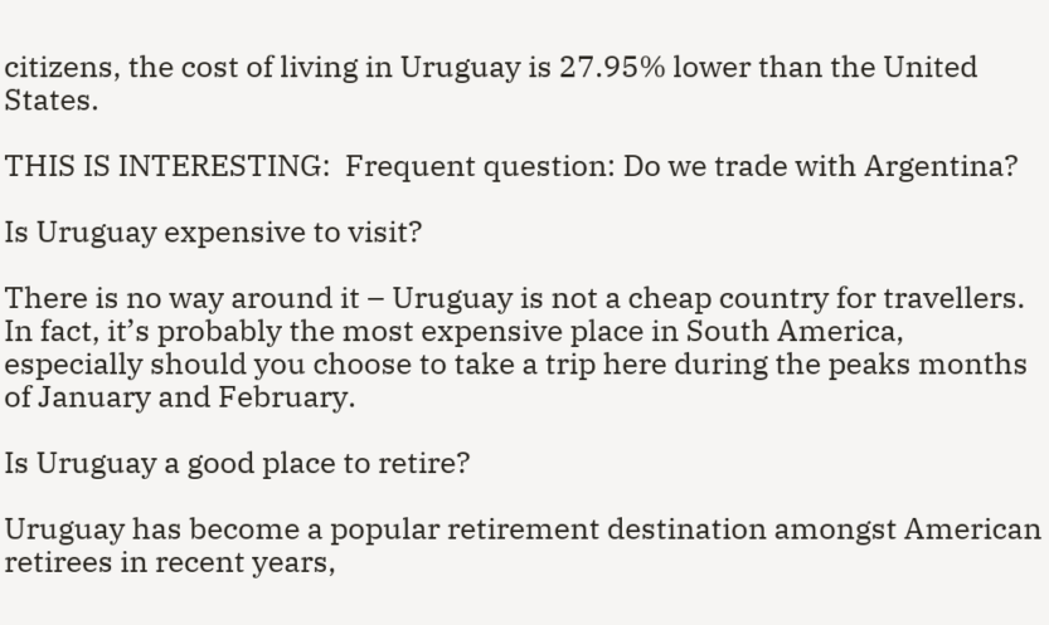citizens, the cost of living in Uruguay is 27.95% lower than the United States.

THIS IS INTERESTING:  Frequent question: Do we trade with Argentina?

Is Uruguay expensive to visit?

There is no way around it – Uruguay is not a cheap country for travellers. In fact, it’s probably the most expensive place in South America, especially should you choose to take a trip here during the peaks months of January and February.

Is Uruguay a good place to retire?

Uruguay has become a popular retirement destination amongst American retirees in recent years,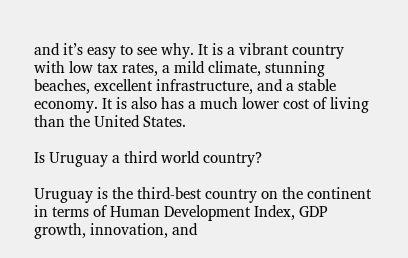and it’s easy to see why. It is a vibrant country with low tax rates, a mild climate, stunning beaches, excellent infrastructure, and a stable economy. It is also has a much lower cost of living than the United States.

Is Uruguay a third world country?

Uruguay is the third-best country on the continent in terms of Human Development Index, GDP growth, innovation, and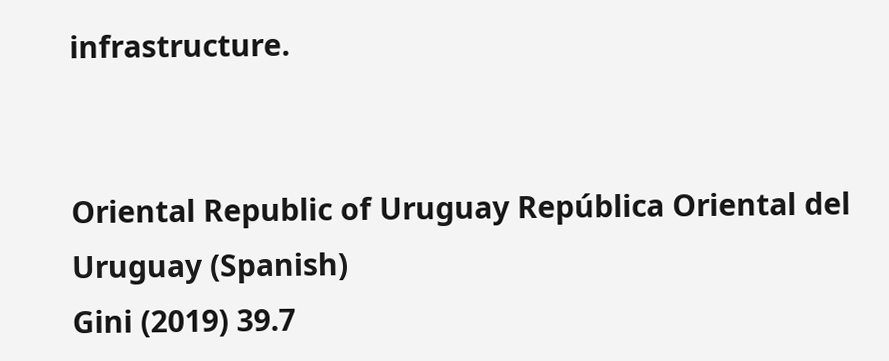infrastructure.


Oriental Republic of Uruguay República Oriental del Uruguay (Spanish)
Gini (2019) 39.7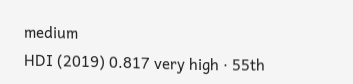medium
HDI (2019) 0.817 very high · 55th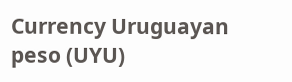Currency Uruguayan peso (UYU)